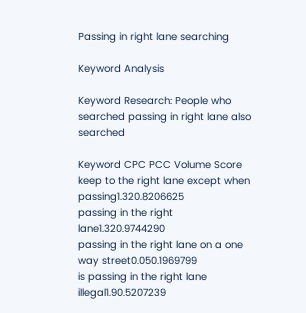Passing in right lane searching

Keyword Analysis

Keyword Research: People who searched passing in right lane also searched

Keyword CPC PCC Volume Score
keep to the right lane except when passing1.320.8206625
passing in the right lane1.320.9744290
passing in the right lane on a one way street0.050.1969799
is passing in the right lane illegal1.90.5207239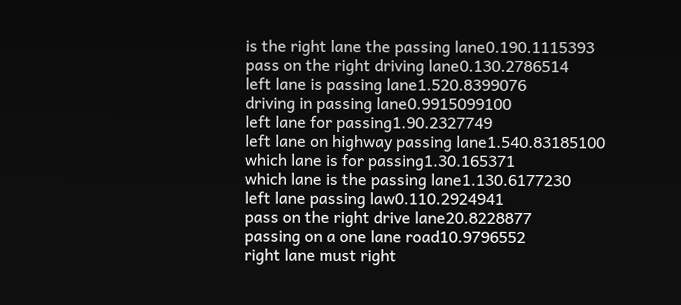is the right lane the passing lane0.190.1115393
pass on the right driving lane0.130.2786514
left lane is passing lane1.520.8399076
driving in passing lane0.9915099100
left lane for passing1.90.2327749
left lane on highway passing lane1.540.83185100
which lane is for passing1.30.165371
which lane is the passing lane1.130.6177230
left lane passing law0.110.2924941
pass on the right drive lane20.8228877
passing on a one lane road10.9796552
right lane must right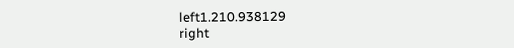left1.210.938129
right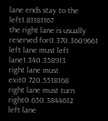lane ends stay to the left1.81181167
the right lane is usually reserved for0.370.3609661
left lane must left lane1.340.358913
right lane must exit0.720.5518168
right lane must turn right0.650.3844612
left lane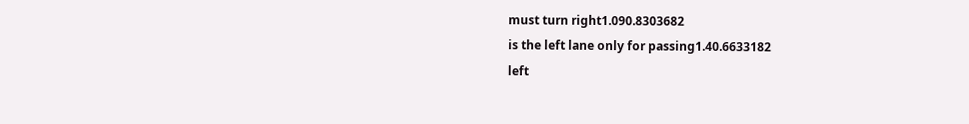must turn right1.090.8303682
is the left lane only for passing1.40.6633182
left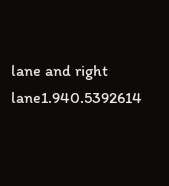lane and right lane1.940.5392614